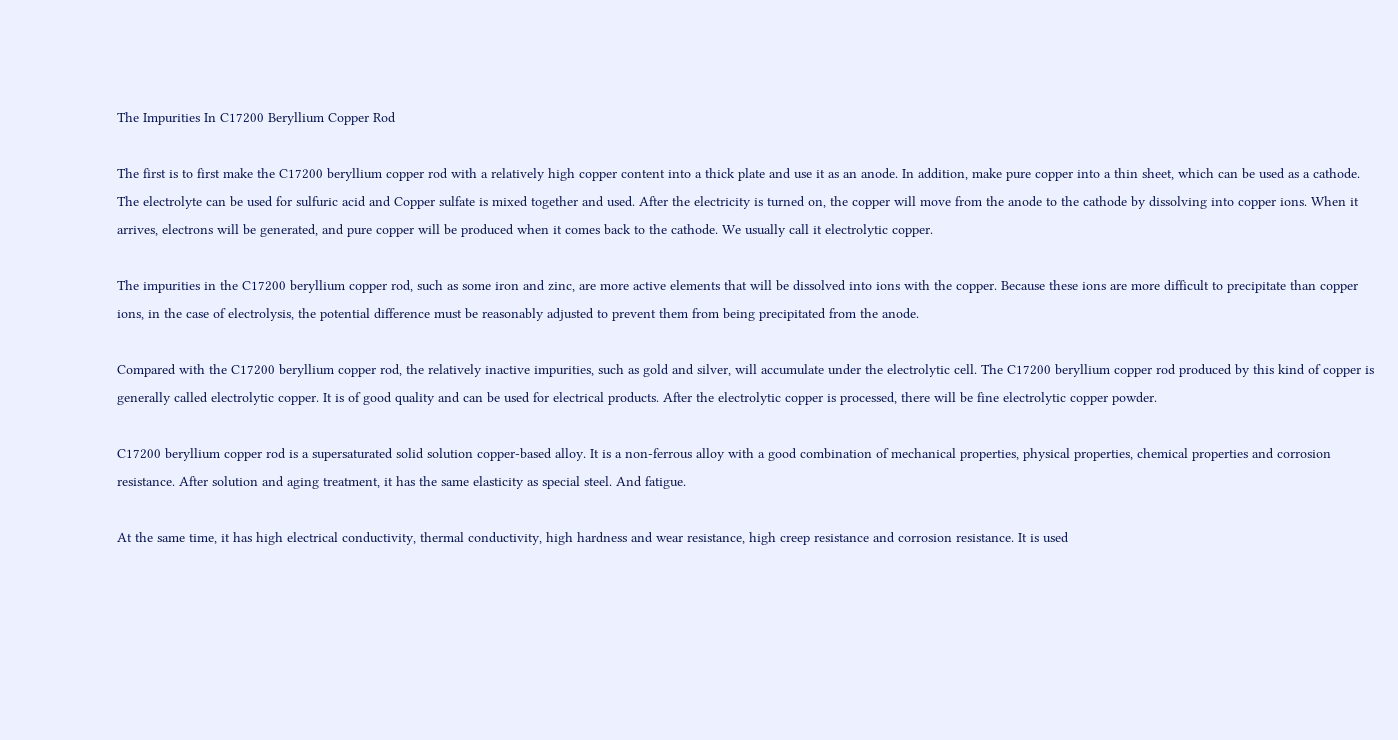The Impurities In C17200 Beryllium Copper Rod

The first is to first make the C17200 beryllium copper rod with a relatively high copper content into a thick plate and use it as an anode. In addition, make pure copper into a thin sheet, which can be used as a cathode. The electrolyte can be used for sulfuric acid and Copper sulfate is mixed together and used. After the electricity is turned on, the copper will move from the anode to the cathode by dissolving into copper ions. When it arrives, electrons will be generated, and pure copper will be produced when it comes back to the cathode. We usually call it electrolytic copper.

The impurities in the C17200 beryllium copper rod, such as some iron and zinc, are more active elements that will be dissolved into ions with the copper. Because these ions are more difficult to precipitate than copper ions, in the case of electrolysis, the potential difference must be reasonably adjusted to prevent them from being precipitated from the anode.

Compared with the C17200 beryllium copper rod, the relatively inactive impurities, such as gold and silver, will accumulate under the electrolytic cell. The C17200 beryllium copper rod produced by this kind of copper is generally called electrolytic copper. It is of good quality and can be used for electrical products. After the electrolytic copper is processed, there will be fine electrolytic copper powder.

C17200 beryllium copper rod is a supersaturated solid solution copper-based alloy. It is a non-ferrous alloy with a good combination of mechanical properties, physical properties, chemical properties and corrosion resistance. After solution and aging treatment, it has the same elasticity as special steel. And fatigue.

At the same time, it has high electrical conductivity, thermal conductivity, high hardness and wear resistance, high creep resistance and corrosion resistance. It is used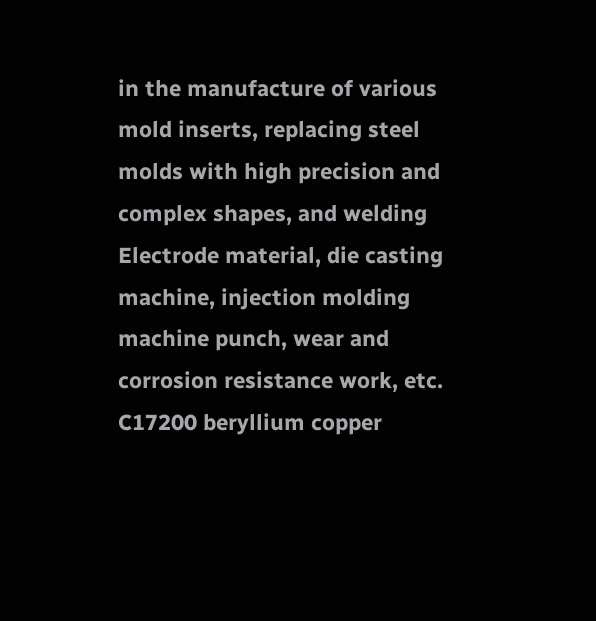in the manufacture of various mold inserts, replacing steel molds with high precision and complex shapes, and welding Electrode material, die casting machine, injection molding machine punch, wear and corrosion resistance work, etc. C17200 beryllium copper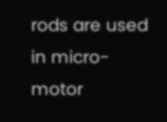rods are used in micro-motor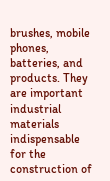brushes, mobile phones, batteries, and products. They are important industrial materials indispensable for the construction of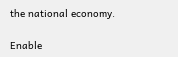the national economy.

Enable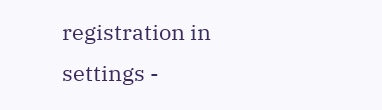registration in settings -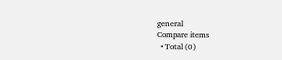general
Compare items
  • Total (0)